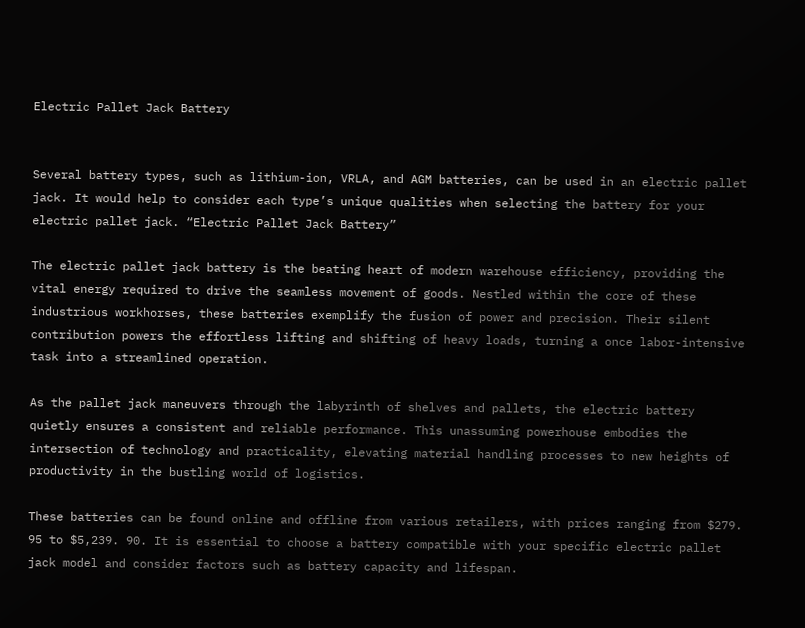Electric Pallet Jack Battery


Several battery types, such as lithium-ion, VRLA, and AGM batteries, can be used in an electric pallet jack. It would help to consider each type’s unique qualities when selecting the battery for your electric pallet jack. “Electric Pallet Jack Battery”

The electric pallet jack battery is the beating heart of modern warehouse efficiency, providing the vital energy required to drive the seamless movement of goods. Nestled within the core of these industrious workhorses, these batteries exemplify the fusion of power and precision. Their silent contribution powers the effortless lifting and shifting of heavy loads, turning a once labor-intensive task into a streamlined operation.

As the pallet jack maneuvers through the labyrinth of shelves and pallets, the electric battery quietly ensures a consistent and reliable performance. This unassuming powerhouse embodies the intersection of technology and practicality, elevating material handling processes to new heights of productivity in the bustling world of logistics.

These batteries can be found online and offline from various retailers, with prices ranging from $279. 95 to $5,239. 90. It is essential to choose a battery compatible with your specific electric pallet jack model and consider factors such as battery capacity and lifespan.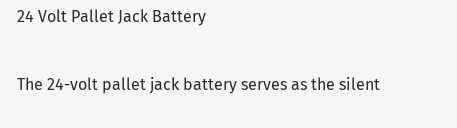24 Volt Pallet Jack Battery

The 24-volt pallet jack battery serves as the silent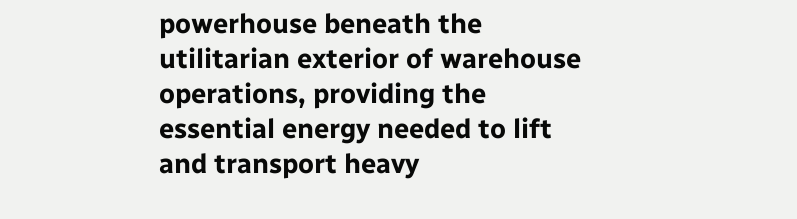powerhouse beneath the utilitarian exterior of warehouse operations, providing the essential energy needed to lift and transport heavy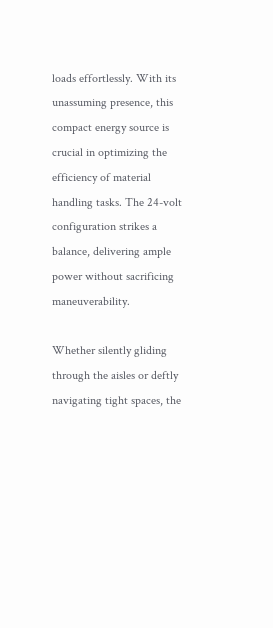loads effortlessly. With its unassuming presence, this compact energy source is crucial in optimizing the efficiency of material handling tasks. The 24-volt configuration strikes a balance, delivering ample power without sacrificing maneuverability.

Whether silently gliding through the aisles or deftly navigating tight spaces, the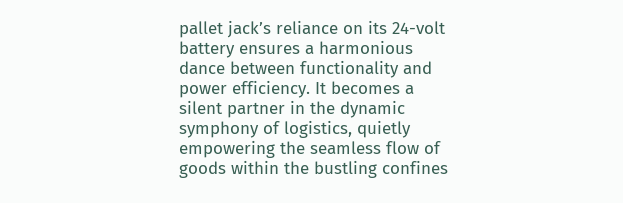pallet jack’s reliance on its 24-volt battery ensures a harmonious dance between functionality and power efficiency. It becomes a silent partner in the dynamic symphony of logistics, quietly empowering the seamless flow of goods within the bustling confines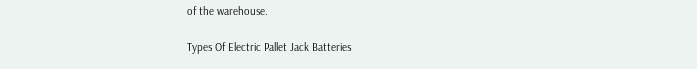of the warehouse.

Types Of Electric Pallet Jack Batteries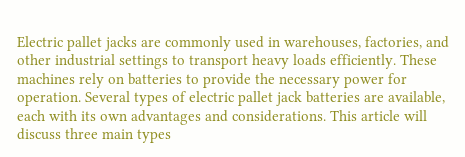Electric pallet jacks are commonly used in warehouses, factories, and other industrial settings to transport heavy loads efficiently. These machines rely on batteries to provide the necessary power for operation. Several types of electric pallet jack batteries are available, each with its own advantages and considerations. This article will discuss three main types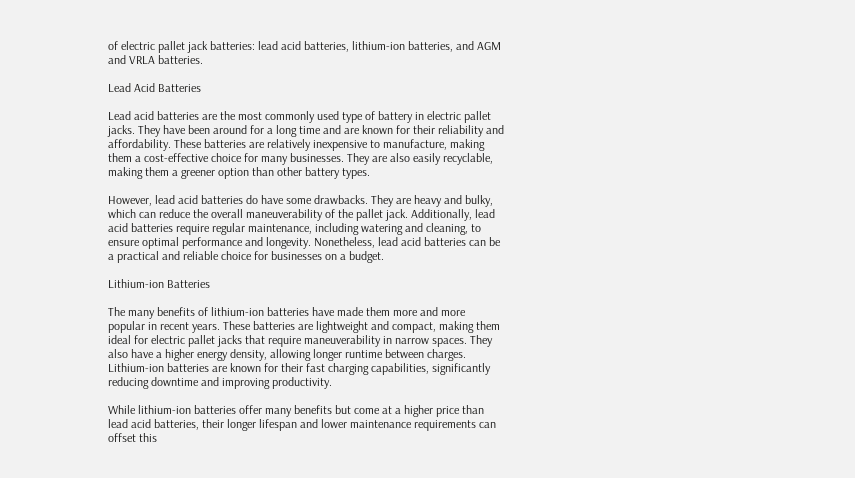of electric pallet jack batteries: lead acid batteries, lithium-ion batteries, and AGM and VRLA batteries.

Lead Acid Batteries

Lead acid batteries are the most commonly used type of battery in electric pallet jacks. They have been around for a long time and are known for their reliability and affordability. These batteries are relatively inexpensive to manufacture, making them a cost-effective choice for many businesses. They are also easily recyclable, making them a greener option than other battery types.

However, lead acid batteries do have some drawbacks. They are heavy and bulky, which can reduce the overall maneuverability of the pallet jack. Additionally, lead acid batteries require regular maintenance, including watering and cleaning, to ensure optimal performance and longevity. Nonetheless, lead acid batteries can be a practical and reliable choice for businesses on a budget.

Lithium-ion Batteries

The many benefits of lithium-ion batteries have made them more and more popular in recent years. These batteries are lightweight and compact, making them ideal for electric pallet jacks that require maneuverability in narrow spaces. They also have a higher energy density, allowing longer runtime between charges. Lithium-ion batteries are known for their fast charging capabilities, significantly reducing downtime and improving productivity.

While lithium-ion batteries offer many benefits but come at a higher price than lead acid batteries, their longer lifespan and lower maintenance requirements can offset this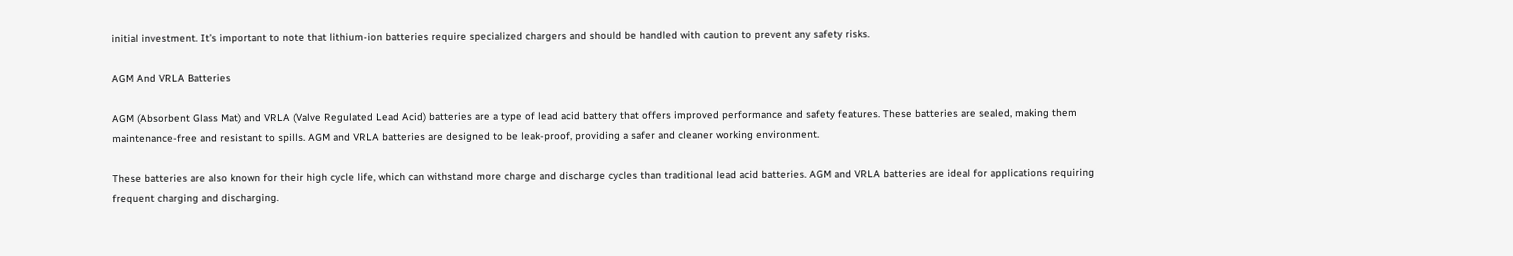initial investment. It’s important to note that lithium-ion batteries require specialized chargers and should be handled with caution to prevent any safety risks.

AGM And VRLA Batteries

AGM (Absorbent Glass Mat) and VRLA (Valve Regulated Lead Acid) batteries are a type of lead acid battery that offers improved performance and safety features. These batteries are sealed, making them maintenance-free and resistant to spills. AGM and VRLA batteries are designed to be leak-proof, providing a safer and cleaner working environment.

These batteries are also known for their high cycle life, which can withstand more charge and discharge cycles than traditional lead acid batteries. AGM and VRLA batteries are ideal for applications requiring frequent charging and discharging.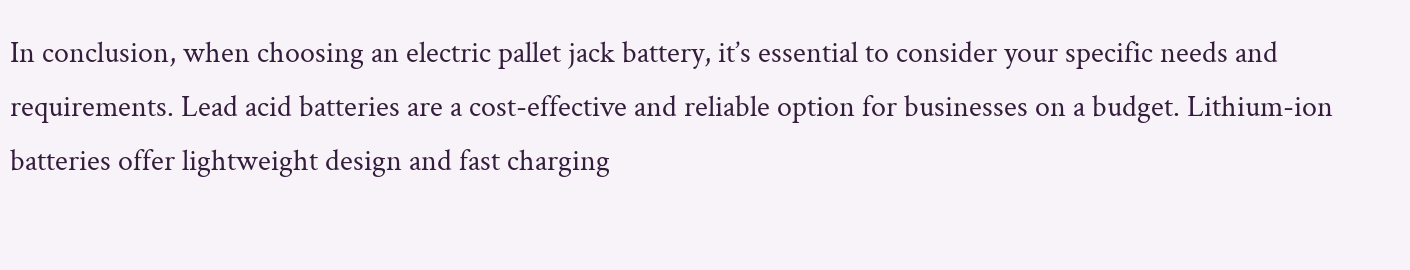In conclusion, when choosing an electric pallet jack battery, it’s essential to consider your specific needs and requirements. Lead acid batteries are a cost-effective and reliable option for businesses on a budget. Lithium-ion batteries offer lightweight design and fast charging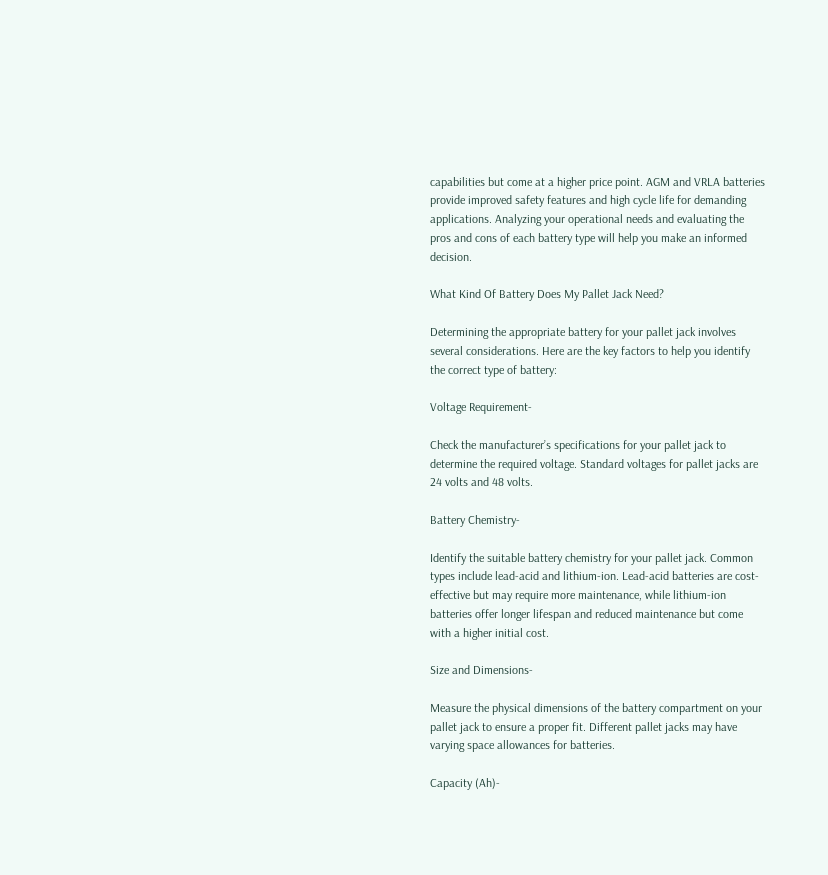capabilities but come at a higher price point. AGM and VRLA batteries provide improved safety features and high cycle life for demanding applications. Analyzing your operational needs and evaluating the pros and cons of each battery type will help you make an informed decision.

What Kind Of Battery Does My Pallet Jack Need?

Determining the appropriate battery for your pallet jack involves several considerations. Here are the key factors to help you identify the correct type of battery:

Voltage Requirement-

Check the manufacturer’s specifications for your pallet jack to determine the required voltage. Standard voltages for pallet jacks are 24 volts and 48 volts.

Battery Chemistry-

Identify the suitable battery chemistry for your pallet jack. Common types include lead-acid and lithium-ion. Lead-acid batteries are cost-effective but may require more maintenance, while lithium-ion batteries offer longer lifespan and reduced maintenance but come with a higher initial cost.

Size and Dimensions-

Measure the physical dimensions of the battery compartment on your pallet jack to ensure a proper fit. Different pallet jacks may have varying space allowances for batteries.

Capacity (Ah)-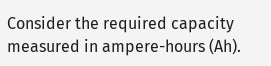Consider the required capacity measured in ampere-hours (Ah).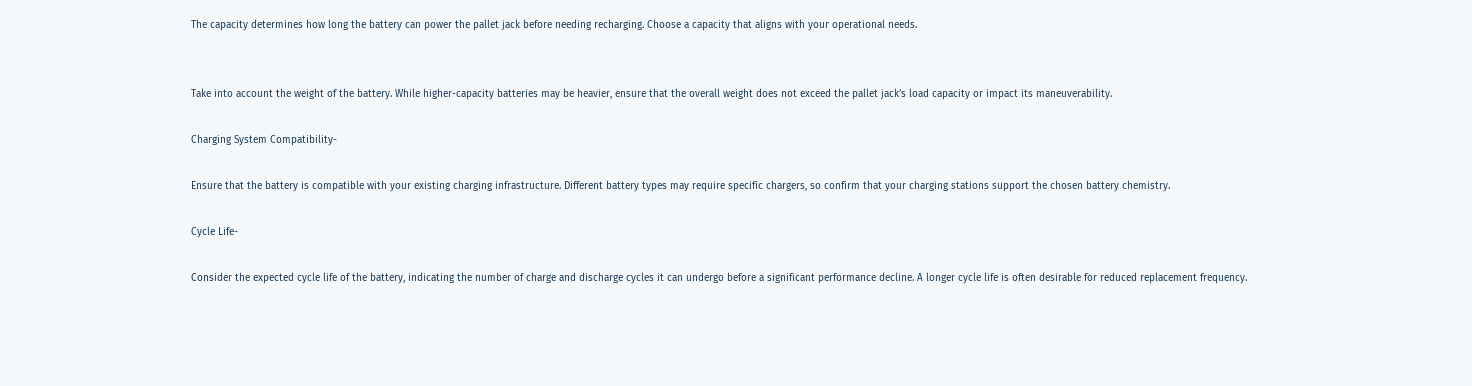The capacity determines how long the battery can power the pallet jack before needing recharging. Choose a capacity that aligns with your operational needs.


Take into account the weight of the battery. While higher-capacity batteries may be heavier, ensure that the overall weight does not exceed the pallet jack’s load capacity or impact its maneuverability.

Charging System Compatibility-

Ensure that the battery is compatible with your existing charging infrastructure. Different battery types may require specific chargers, so confirm that your charging stations support the chosen battery chemistry.

Cycle Life-

Consider the expected cycle life of the battery, indicating the number of charge and discharge cycles it can undergo before a significant performance decline. A longer cycle life is often desirable for reduced replacement frequency.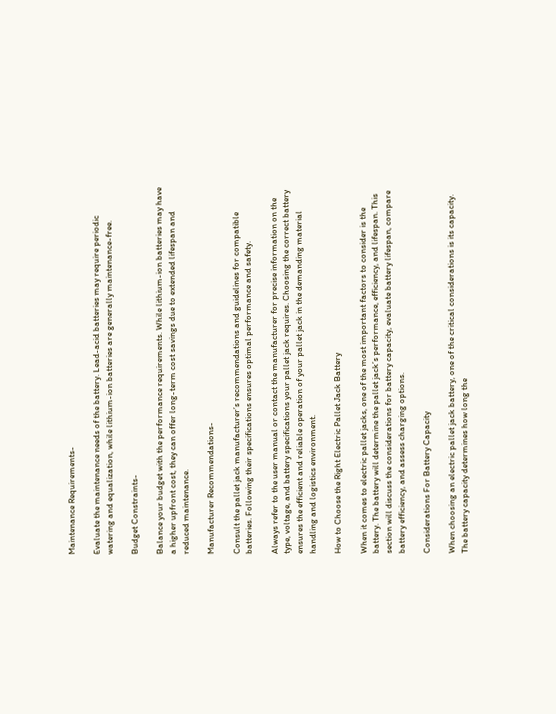Maintenance Requirements-

Evaluate the maintenance needs of the battery. Lead-acid batteries may require periodic watering and equalization, while lithium-ion batteries are generally maintenance-free.

Budget Constraints-

Balance your budget with the performance requirements. While lithium-ion batteries may have a higher upfront cost, they can offer long-term cost savings due to extended lifespan and reduced maintenance.

Manufacturer Recommendations-

Consult the pallet jack manufacturer’s recommendations and guidelines for compatible batteries. Following their specifications ensures optimal performance and safety.

Always refer to the user manual or contact the manufacturer for precise information on the type, voltage, and battery specifications your pallet jack requires. Choosing the correct battery ensures the efficient and reliable operation of your pallet jack in the demanding material handling and logistics environment.

How to Choose the Right Electric Pallet Jack Battery

When it comes to electric pallet jacks, one of the most important factors to consider is the battery. The battery will determine the pallet jack’s performance, efficiency, and lifespan. This section will discuss the considerations for battery capacity, evaluate battery lifespan, compare battery efficiency, and assess charging options.

Considerations For Battery Capacity

When choosing an electric pallet jack battery, one of the critical considerations is its capacity. The battery capacity determines how long the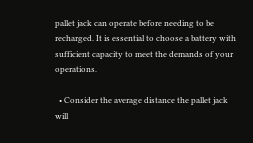pallet jack can operate before needing to be recharged. It is essential to choose a battery with sufficient capacity to meet the demands of your operations.

  • Consider the average distance the pallet jack will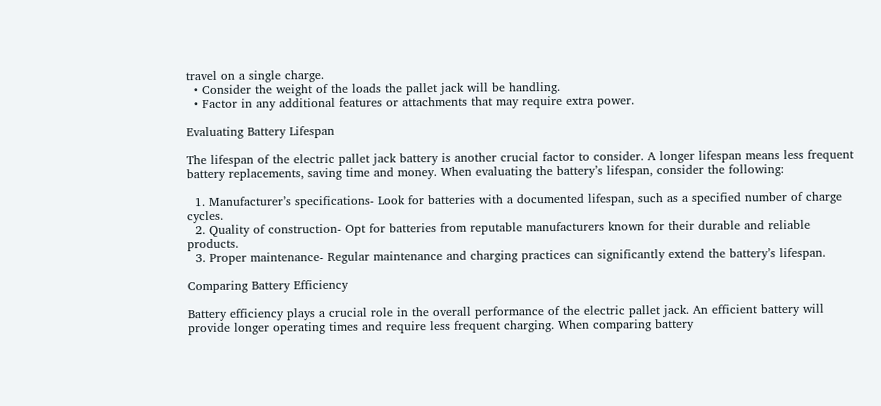travel on a single charge.
  • Consider the weight of the loads the pallet jack will be handling.
  • Factor in any additional features or attachments that may require extra power.

Evaluating Battery Lifespan

The lifespan of the electric pallet jack battery is another crucial factor to consider. A longer lifespan means less frequent battery replacements, saving time and money. When evaluating the battery’s lifespan, consider the following:

  1. Manufacturer’s specifications- Look for batteries with a documented lifespan, such as a specified number of charge cycles.
  2. Quality of construction- Opt for batteries from reputable manufacturers known for their durable and reliable products.
  3. Proper maintenance- Regular maintenance and charging practices can significantly extend the battery’s lifespan.

Comparing Battery Efficiency

Battery efficiency plays a crucial role in the overall performance of the electric pallet jack. An efficient battery will provide longer operating times and require less frequent charging. When comparing battery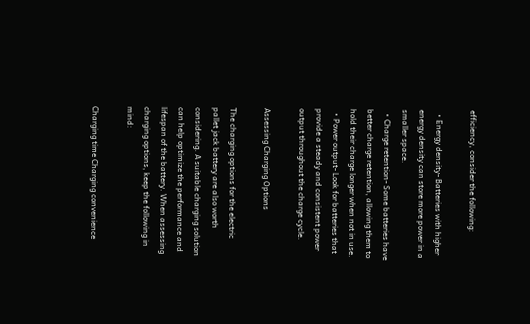efficiency, consider the following:

  • Energy density- Batteries with higher energy density can store more power in a smaller space.
  • Charge retention- Some batteries have better charge retention, allowing them to hold their charge longer when not in use.
  • Power output- Look for batteries that provide a steady and consistent power output throughout the charge cycle.

Assessing Charging Options

The charging options for the electric pallet jack battery are also worth considering. A suitable charging solution can help optimize the performance and lifespan of the battery. When assessing charging options, keep the following in mind:

Charging time Charging convenience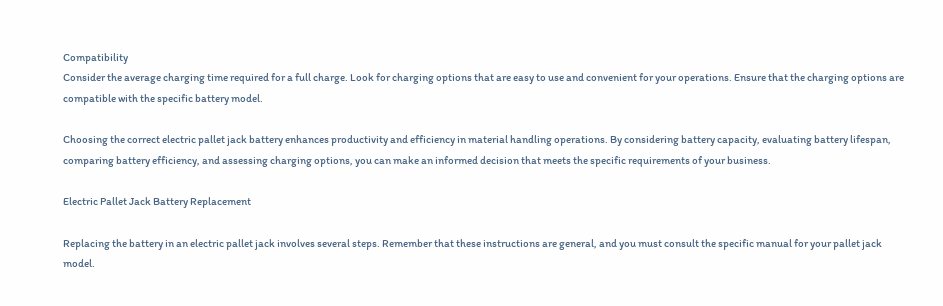Compatibility
Consider the average charging time required for a full charge. Look for charging options that are easy to use and convenient for your operations. Ensure that the charging options are compatible with the specific battery model.

Choosing the correct electric pallet jack battery enhances productivity and efficiency in material handling operations. By considering battery capacity, evaluating battery lifespan, comparing battery efficiency, and assessing charging options, you can make an informed decision that meets the specific requirements of your business.

Electric Pallet Jack Battery Replacement

Replacing the battery in an electric pallet jack involves several steps. Remember that these instructions are general, and you must consult the specific manual for your pallet jack model.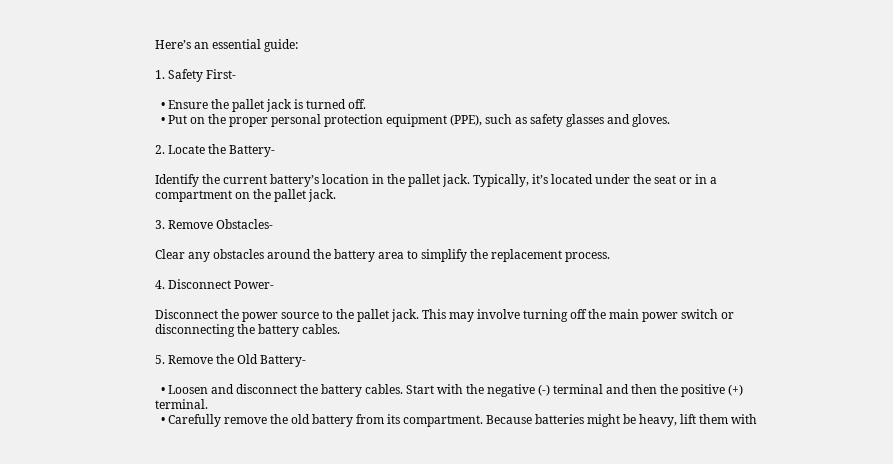Here’s an essential guide:

1. Safety First-

  • Ensure the pallet jack is turned off.
  • Put on the proper personal protection equipment (PPE), such as safety glasses and gloves.

2. Locate the Battery-

Identify the current battery’s location in the pallet jack. Typically, it’s located under the seat or in a compartment on the pallet jack.

3. Remove Obstacles-

Clear any obstacles around the battery area to simplify the replacement process.

4. Disconnect Power-

Disconnect the power source to the pallet jack. This may involve turning off the main power switch or disconnecting the battery cables.

5. Remove the Old Battery-

  • Loosen and disconnect the battery cables. Start with the negative (-) terminal and then the positive (+) terminal.
  • Carefully remove the old battery from its compartment. Because batteries might be heavy, lift them with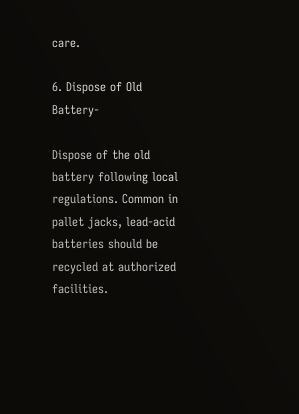care.

6. Dispose of Old Battery-

Dispose of the old battery following local regulations. Common in pallet jacks, lead-acid batteries should be recycled at authorized facilities.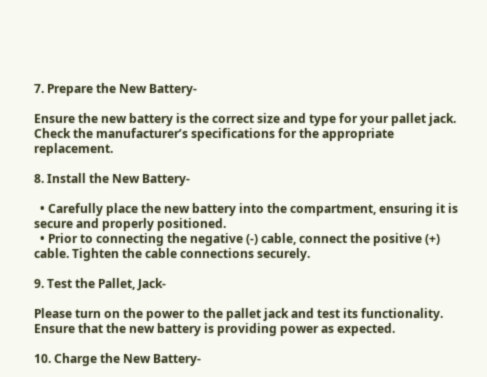7. Prepare the New Battery-

Ensure the new battery is the correct size and type for your pallet jack. Check the manufacturer’s specifications for the appropriate replacement.

8. Install the New Battery-

  • Carefully place the new battery into the compartment, ensuring it is secure and properly positioned.
  • Prior to connecting the negative (-) cable, connect the positive (+) cable. Tighten the cable connections securely.

9. Test the Pallet, Jack-

Please turn on the power to the pallet jack and test its functionality. Ensure that the new battery is providing power as expected.

10. Charge the New Battery-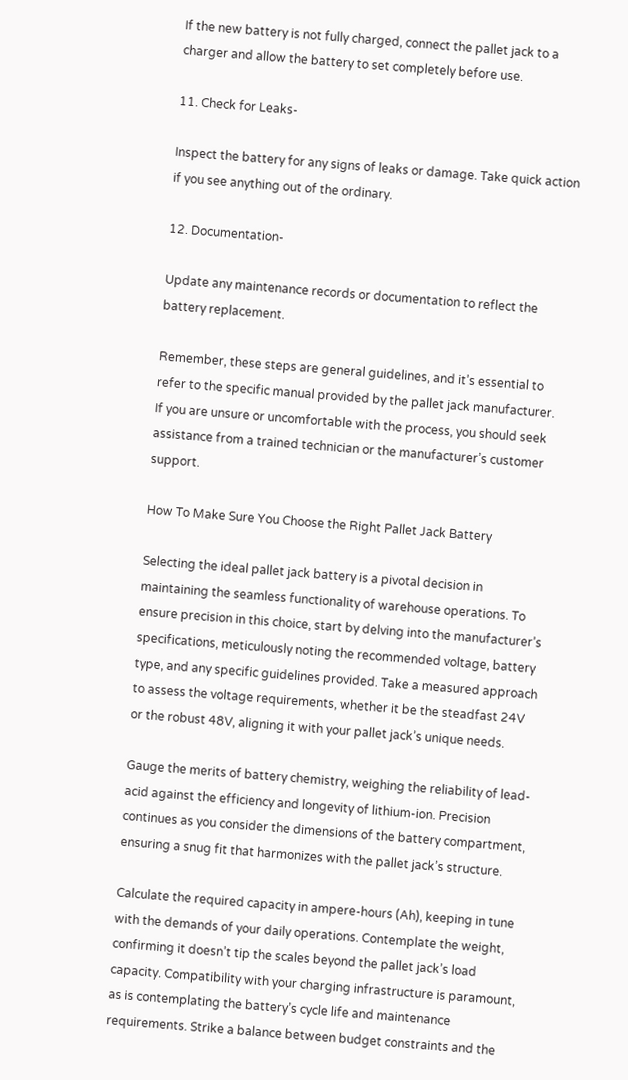If the new battery is not fully charged, connect the pallet jack to a charger and allow the battery to set completely before use.

11. Check for Leaks-

Inspect the battery for any signs of leaks or damage. Take quick action if you see anything out of the ordinary.

12. Documentation-

Update any maintenance records or documentation to reflect the battery replacement.

Remember, these steps are general guidelines, and it’s essential to refer to the specific manual provided by the pallet jack manufacturer. If you are unsure or uncomfortable with the process, you should seek assistance from a trained technician or the manufacturer’s customer support.

How To Make Sure You Choose the Right Pallet Jack Battery

Selecting the ideal pallet jack battery is a pivotal decision in maintaining the seamless functionality of warehouse operations. To ensure precision in this choice, start by delving into the manufacturer’s specifications, meticulously noting the recommended voltage, battery type, and any specific guidelines provided. Take a measured approach to assess the voltage requirements, whether it be the steadfast 24V or the robust 48V, aligning it with your pallet jack’s unique needs.

Gauge the merits of battery chemistry, weighing the reliability of lead-acid against the efficiency and longevity of lithium-ion. Precision continues as you consider the dimensions of the battery compartment, ensuring a snug fit that harmonizes with the pallet jack’s structure.

Calculate the required capacity in ampere-hours (Ah), keeping in tune with the demands of your daily operations. Contemplate the weight, confirming it doesn’t tip the scales beyond the pallet jack’s load capacity. Compatibility with your charging infrastructure is paramount, as is contemplating the battery’s cycle life and maintenance requirements. Strike a balance between budget constraints and the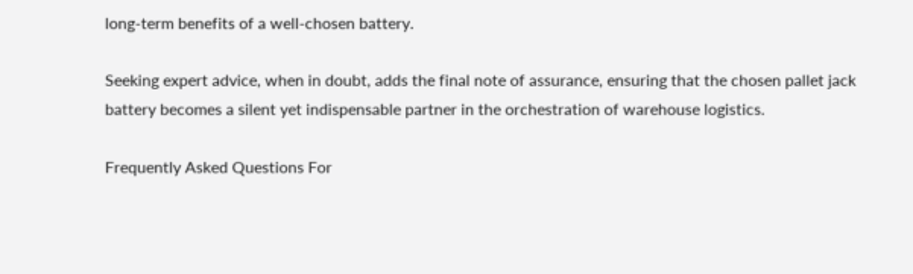long-term benefits of a well-chosen battery.

Seeking expert advice, when in doubt, adds the final note of assurance, ensuring that the chosen pallet jack battery becomes a silent yet indispensable partner in the orchestration of warehouse logistics.

Frequently Asked Questions For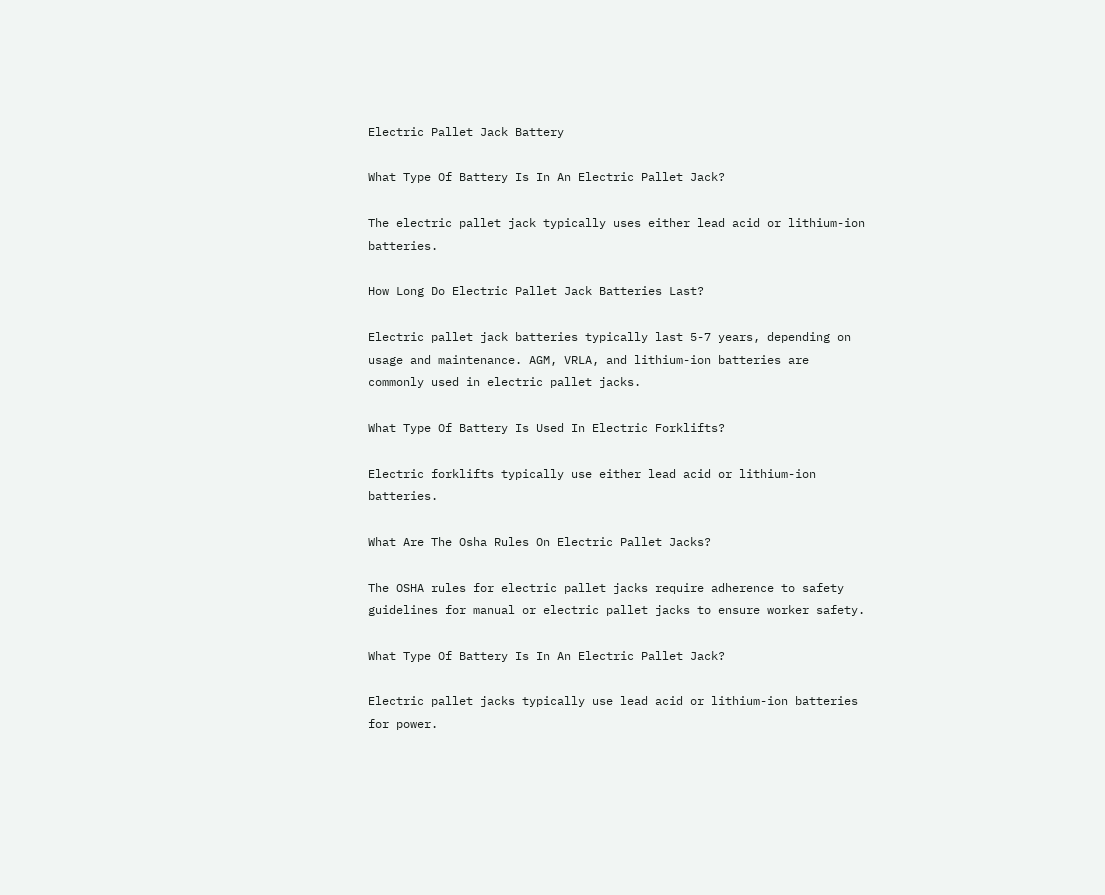Electric Pallet Jack Battery

What Type Of Battery Is In An Electric Pallet Jack?

The electric pallet jack typically uses either lead acid or lithium-ion batteries.

How Long Do Electric Pallet Jack Batteries Last?

Electric pallet jack batteries typically last 5-7 years, depending on usage and maintenance. AGM, VRLA, and lithium-ion batteries are commonly used in electric pallet jacks.

What Type Of Battery Is Used In Electric Forklifts?

Electric forklifts typically use either lead acid or lithium-ion batteries.

What Are The Osha Rules On Electric Pallet Jacks?

The OSHA rules for electric pallet jacks require adherence to safety guidelines for manual or electric pallet jacks to ensure worker safety.

What Type Of Battery Is In An Electric Pallet Jack?

Electric pallet jacks typically use lead acid or lithium-ion batteries for power.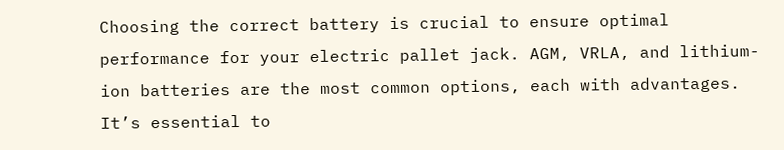Choosing the correct battery is crucial to ensure optimal performance for your electric pallet jack. AGM, VRLA, and lithium-ion batteries are the most common options, each with advantages. It’s essential to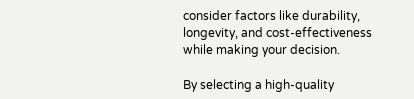consider factors like durability, longevity, and cost-effectiveness while making your decision.

By selecting a high-quality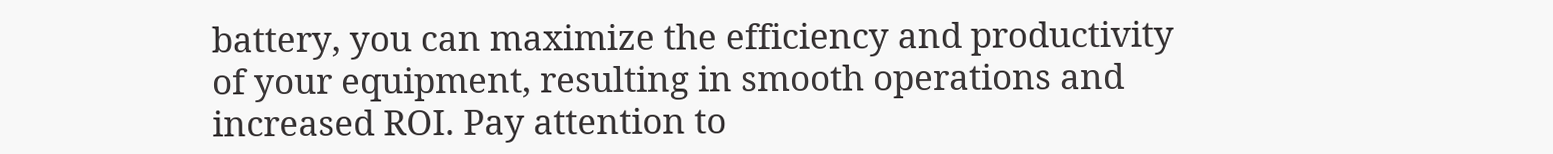battery, you can maximize the efficiency and productivity of your equipment, resulting in smooth operations and increased ROI. Pay attention to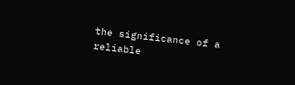the significance of a reliable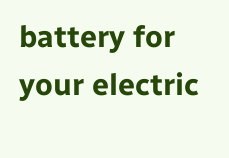battery for your electric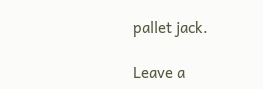pallet jack.

Leave a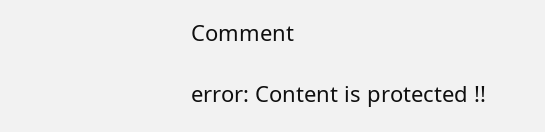Comment

error: Content is protected !!